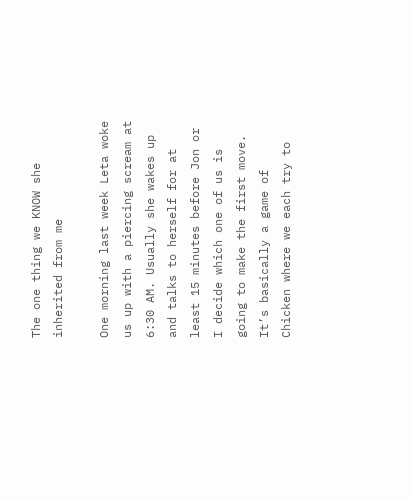The one thing we KNOW she inherited from me

One morning last week Leta woke us up with a piercing scream at 6:30 AM. Usually she wakes up and talks to herself for at least 15 minutes before Jon or I decide which one of us is going to make the first move. It’s basically a game of Chicken where we each try to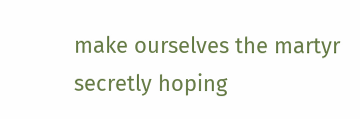make ourselves the martyr secretly hoping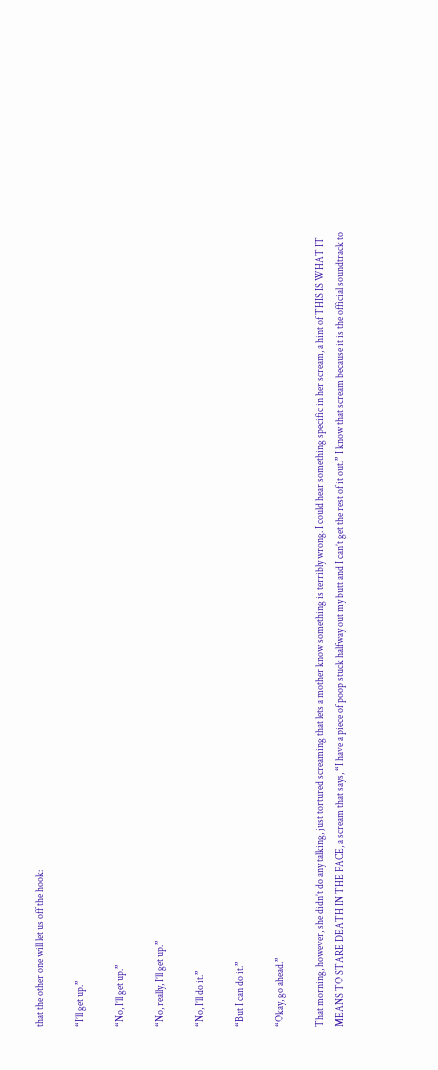that the other one will let us off the hook:

“I’ll get up.”

“No, I’ll get up.”

“No, really, I’ll get up.”

“No, I’ll do it.”

“But I can do it.”

“Okay, go ahead.”

That morning, however, she didn’t do any talking, just tortured screaming that lets a mother know something is terribly wrong. I could hear something specific in her scream, a hint of THIS IS WHAT IT MEANS TO STARE DEATH IN THE FACE, a scream that says, “I have a piece of poop stuck halfway out my butt and I can’t get the rest of it out.” I know that scream because it is the official soundtrack to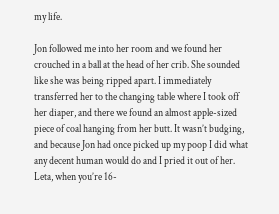my life.

Jon followed me into her room and we found her crouched in a ball at the head of her crib. She sounded like she was being ripped apart. I immediately transferred her to the changing table where I took off her diaper, and there we found an almost apple-sized piece of coal hanging from her butt. It wasn’t budging, and because Jon had once picked up my poop I did what any decent human would do and I pried it out of her. Leta, when you’re 16-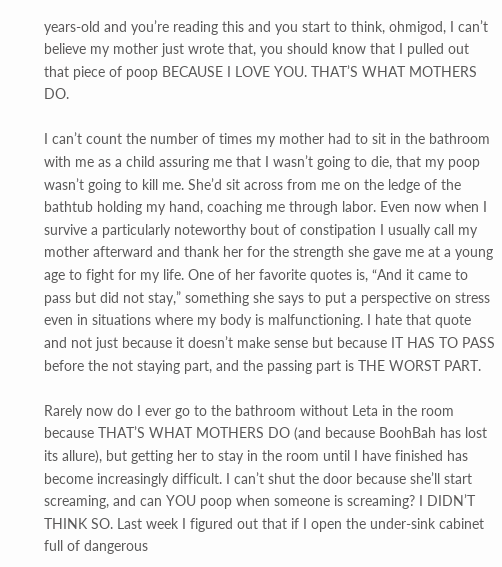years-old and you’re reading this and you start to think, ohmigod, I can’t believe my mother just wrote that, you should know that I pulled out that piece of poop BECAUSE I LOVE YOU. THAT’S WHAT MOTHERS DO.

I can’t count the number of times my mother had to sit in the bathroom with me as a child assuring me that I wasn’t going to die, that my poop wasn’t going to kill me. She’d sit across from me on the ledge of the bathtub holding my hand, coaching me through labor. Even now when I survive a particularly noteworthy bout of constipation I usually call my mother afterward and thank her for the strength she gave me at a young age to fight for my life. One of her favorite quotes is, “And it came to pass but did not stay,” something she says to put a perspective on stress even in situations where my body is malfunctioning. I hate that quote and not just because it doesn’t make sense but because IT HAS TO PASS before the not staying part, and the passing part is THE WORST PART.

Rarely now do I ever go to the bathroom without Leta in the room because THAT’S WHAT MOTHERS DO (and because BoohBah has lost its allure), but getting her to stay in the room until I have finished has become increasingly difficult. I can’t shut the door because she’ll start screaming, and can YOU poop when someone is screaming? I DIDN’T THINK SO. Last week I figured out that if I open the under-sink cabinet full of dangerous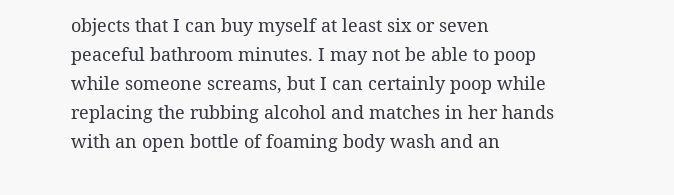objects that I can buy myself at least six or seven peaceful bathroom minutes. I may not be able to poop while someone screams, but I can certainly poop while replacing the rubbing alcohol and matches in her hands with an open bottle of foaming body wash and an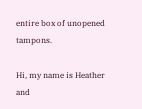entire box of unopened tampons.

Hi, my name is Heather and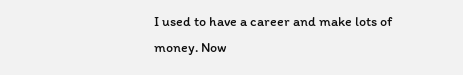I used to have a career and make lots of money. Now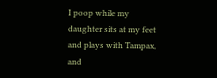I poop while my daughter sits at my feet and plays with Tampax, and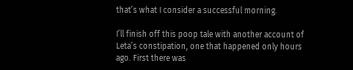that’s what I consider a successful morning.

I’ll finish off this poop tale with another account of Leta’s constipation, one that happened only hours ago. First there was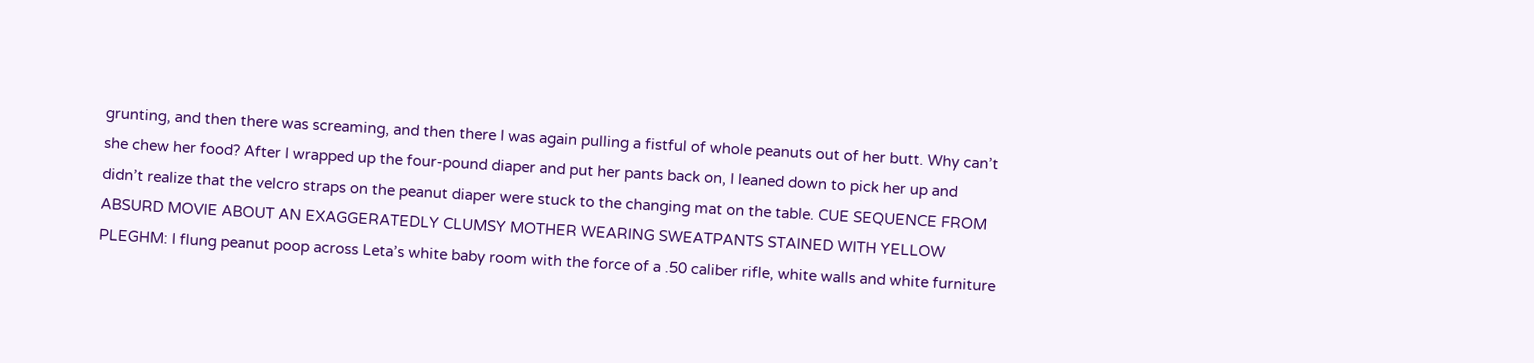grunting, and then there was screaming, and then there I was again pulling a fistful of whole peanuts out of her butt. Why can’t she chew her food? After I wrapped up the four-pound diaper and put her pants back on, I leaned down to pick her up and didn’t realize that the velcro straps on the peanut diaper were stuck to the changing mat on the table. CUE SEQUENCE FROM ABSURD MOVIE ABOUT AN EXAGGERATEDLY CLUMSY MOTHER WEARING SWEATPANTS STAINED WITH YELLOW PLEGHM: I flung peanut poop across Leta’s white baby room with the force of a .50 caliber rifle, white walls and white furniture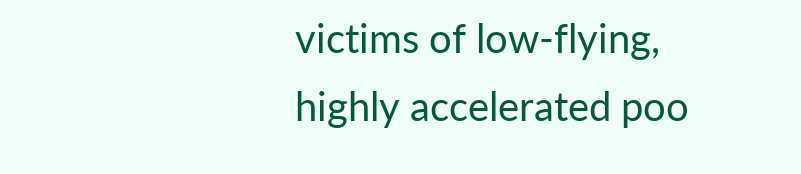victims of low-flying, highly accelerated poo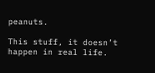peanuts.

This stuff, it doesn’t happen in real life.